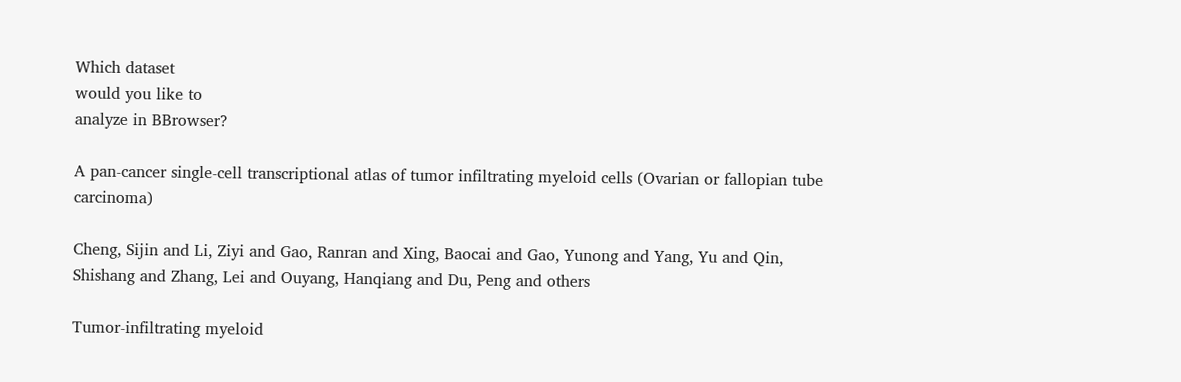Which dataset
would you like to
analyze in BBrowser?

A pan-cancer single-cell transcriptional atlas of tumor infiltrating myeloid cells (Ovarian or fallopian tube carcinoma)

Cheng, Sijin and Li, Ziyi and Gao, Ranran and Xing, Baocai and Gao, Yunong and Yang, Yu and Qin, Shishang and Zhang, Lei and Ouyang, Hanqiang and Du, Peng and others

Tumor-infiltrating myeloid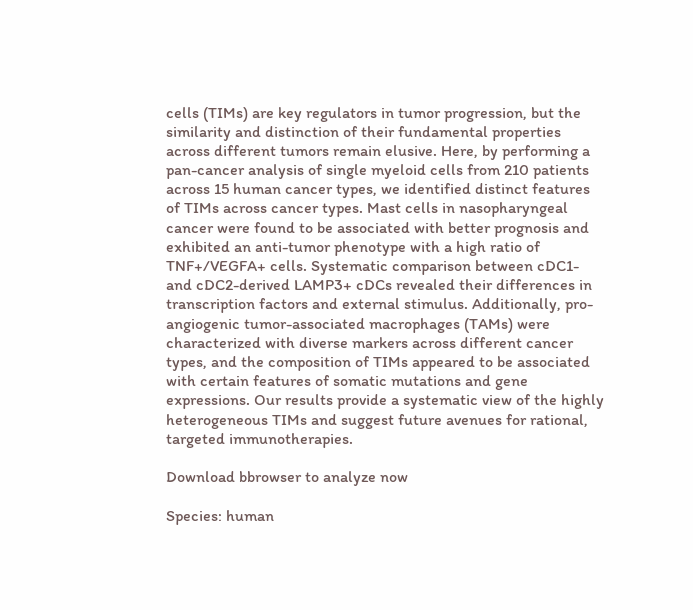cells (TIMs) are key regulators in tumor progression, but the similarity and distinction of their fundamental properties across different tumors remain elusive. Here, by performing a pan-cancer analysis of single myeloid cells from 210 patients across 15 human cancer types, we identified distinct features of TIMs across cancer types. Mast cells in nasopharyngeal cancer were found to be associated with better prognosis and exhibited an anti-tumor phenotype with a high ratio of TNF+/VEGFA+ cells. Systematic comparison between cDC1- and cDC2-derived LAMP3+ cDCs revealed their differences in transcription factors and external stimulus. Additionally, pro-angiogenic tumor-associated macrophages (TAMs) were characterized with diverse markers across different cancer types, and the composition of TIMs appeared to be associated with certain features of somatic mutations and gene expressions. Our results provide a systematic view of the highly heterogeneous TIMs and suggest future avenues for rational, targeted immunotherapies.

Download bbrowser to analyze now

Species: human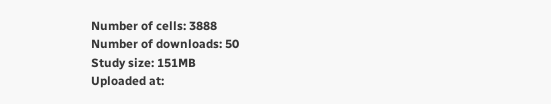Number of cells: 3888
Number of downloads: 50
Study size: 151MB
Uploaded at: